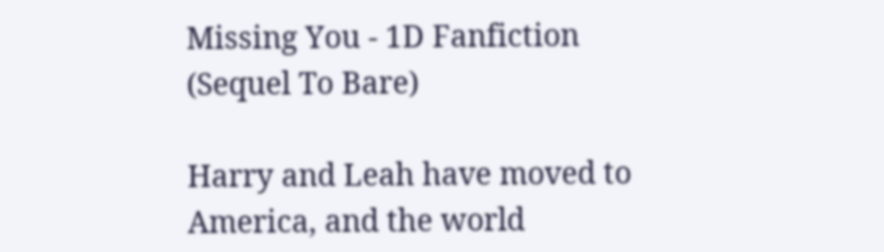Missing You - 1D Fanfiction (Sequel To Bare)

Harry and Leah have moved to America, and the world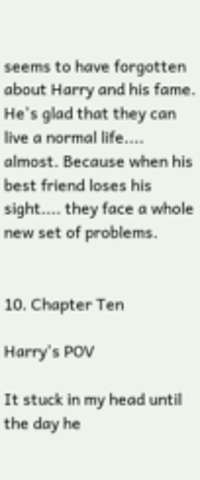seems to have forgotten about Harry and his fame. He's glad that they can live a normal life.... almost. Because when his best friend loses his sight.... they face a whole new set of problems.


10. Chapter Ten

Harry's POV

It stuck in my head until the day he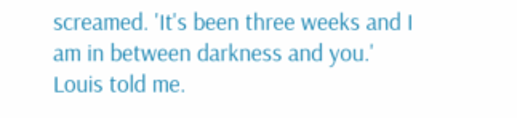screamed. 'It's been three weeks and I am in between darkness and you.' Louis told me.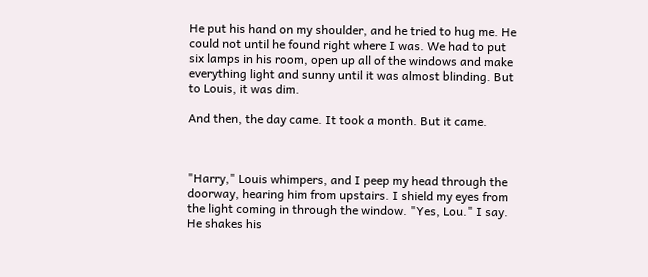He put his hand on my shoulder, and he tried to hug me. He could not until he found right where I was. We had to put six lamps in his room, open up all of the windows and make everything light and sunny until it was almost blinding. But to Louis, it was dim.

And then, the day came. It took a month. But it came.



"Harry," Louis whimpers, and I peep my head through the doorway, hearing him from upstairs. I shield my eyes from the light coming in through the window. "Yes, Lou." I say. He shakes his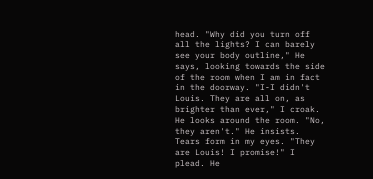head. "Why did you turn off all the lights? I can barely see your body outline," He says, looking towards the side of the room when I am in fact in the doorway. "I-I didn't Louis. They are all on, as brighter than ever," I croak. He looks around the room. "No, they aren't." He insists. Tears form in my eyes. "They are Louis! I promise!" I plead. He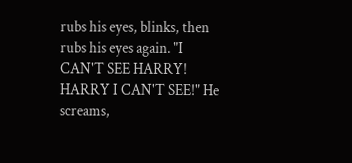rubs his eyes, blinks, then rubs his eyes again. "I CAN'T SEE HARRY! HARRY I CAN'T SEE!" He screams,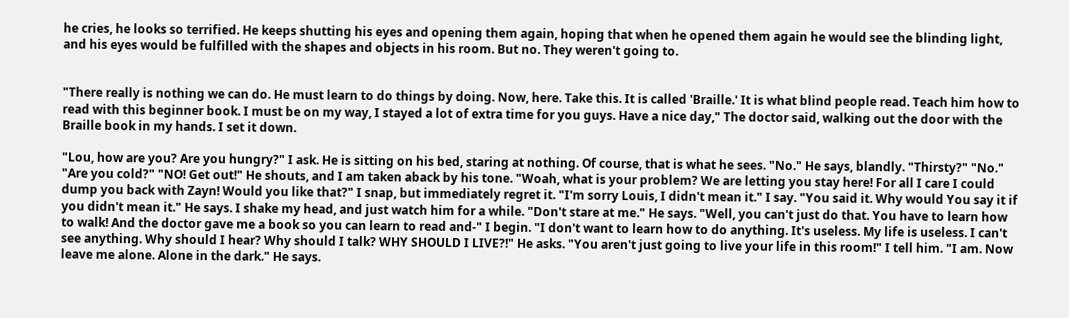he cries, he looks so terrified. He keeps shutting his eyes and opening them again, hoping that when he opened them again he would see the blinding light, and his eyes would be fulfilled with the shapes and objects in his room. But no. They weren't going to.


"There really is nothing we can do. He must learn to do things by doing. Now, here. Take this. It is called 'Braille.' It is what blind people read. Teach him how to read with this beginner book. I must be on my way, I stayed a lot of extra time for you guys. Have a nice day," The doctor said, walking out the door with the Braille book in my hands. I set it down.

"Lou, how are you? Are you hungry?" I ask. He is sitting on his bed, staring at nothing. Of course, that is what he sees. "No." He says, blandly. "Thirsty?" "No." "Are you cold?" "NO! Get out!" He shouts, and I am taken aback by his tone. "Woah, what is your problem? We are letting you stay here! For all I care I could dump you back with Zayn! Would you like that?" I snap, but immediately regret it. "I'm sorry Louis, I didn't mean it." I say. "You said it. Why would You say it if you didn't mean it." He says. I shake my head, and just watch him for a while. "Don't stare at me." He says. "Well, you can't just do that. You have to learn how to walk! And the doctor gave me a book so you can learn to read and-" I begin. "I don't want to learn how to do anything. It's useless. My life is useless. I can't see anything. Why should I hear? Why should I talk? WHY SHOULD I LIVE?!" He asks. "You aren't just going to live your life in this room!" I tell him. "I am. Now leave me alone. Alone in the dark." He says.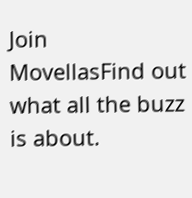Join MovellasFind out what all the buzz is about.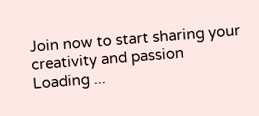Join now to start sharing your creativity and passion
Loading ...